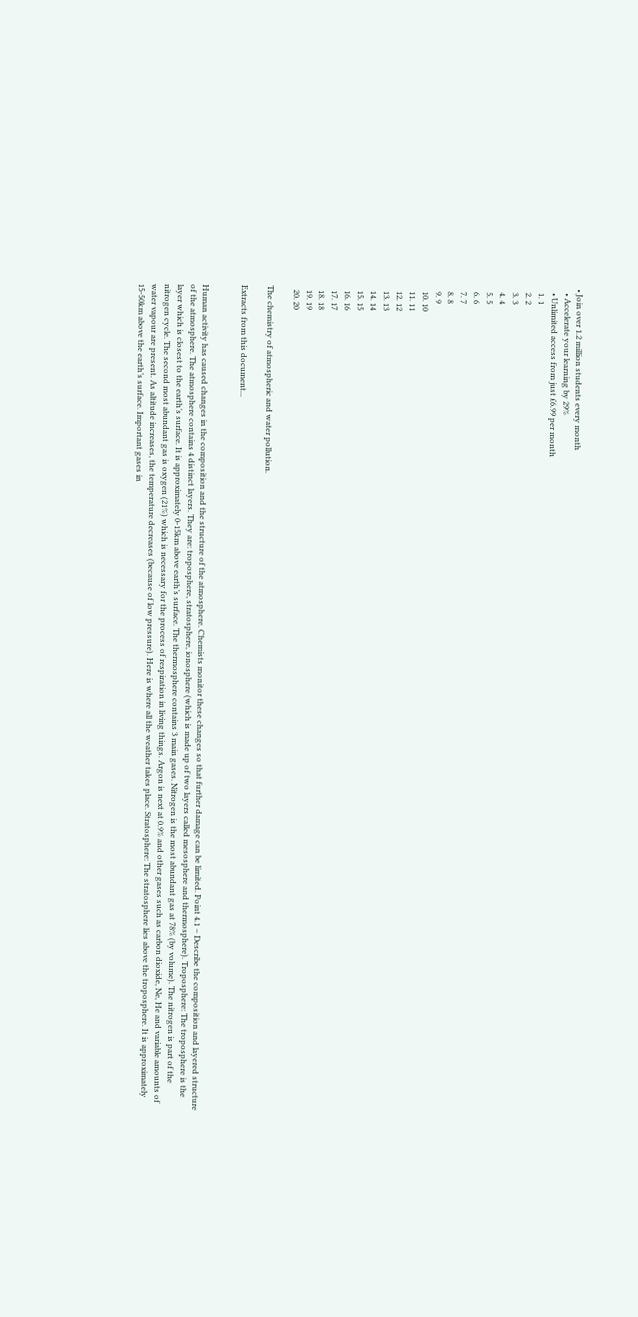• Join over 1.2 million students every month
  • Accelerate your learning by 29%
  • Unlimited access from just £6.99 per month
  1. 1
  2. 2
  3. 3
  4. 4
  5. 5
  6. 6
  7. 7
  8. 8
  9. 9
  10. 10
  11. 11
  12. 12
  13. 13
  14. 14
  15. 15
  16. 16
  17. 17
  18. 18
  19. 19
  20. 20

The chemistry of atmospheric and water pollution.

Extracts from this document...


Human activity has caused changes in the composition and the structure of the atmosphere. Chemists monitor these changes so that further damage can be limited. Point 4.1 – Describe the composition and layered structure of the atmosphere. The atmosphere contains 4 distinct layers. They are: troposphere, stratosphere, ionosphere (which is made up of two layers called mesosphere and thermosphere). Troposphere: The troposphere is the layer which is closest to the earth’s surface. It is approximately 0-15km above earth’s surface. The thermosphere contains 3 main gases. Nitrogen is the most abundant gas at 78% (by volume). The nitrogen is part of the nitrogen cycle. The second most abundant gas is oxygen (21%) which is necessary for the process of respiration in living things. Argon is next at 0.9% and other gases such as carbon dioxide, Ne, He and variable amounts of water vapour are present. As altitude increases, the temperature decreases (because of low pressure). Here is where all the weather takes place. Stratosphere: The stratosphere lies above the troposphere. It is approximately 15-50km above the earth’s surface. Important gases in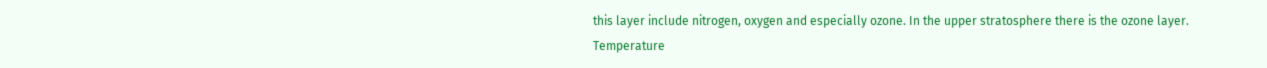this layer include nitrogen, oxygen and especially ozone. In the upper stratosphere there is the ozone layer. Temperature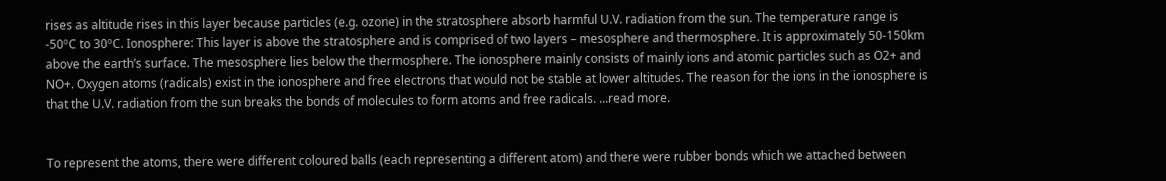rises as altitude rises in this layer because particles (e.g. ozone) in the stratosphere absorb harmful U.V. radiation from the sun. The temperature range is -50ºC to 30ºC. Ionosphere: This layer is above the stratosphere and is comprised of two layers – mesosphere and thermosphere. It is approximately 50-150km above the earth’s surface. The mesosphere lies below the thermosphere. The ionosphere mainly consists of mainly ions and atomic particles such as O2+ and NO+. Oxygen atoms (radicals) exist in the ionosphere and free electrons that would not be stable at lower altitudes. The reason for the ions in the ionosphere is that the U.V. radiation from the sun breaks the bonds of molecules to form atoms and free radicals. ...read more.


To represent the atoms, there were different coloured balls (each representing a different atom) and there were rubber bonds which we attached between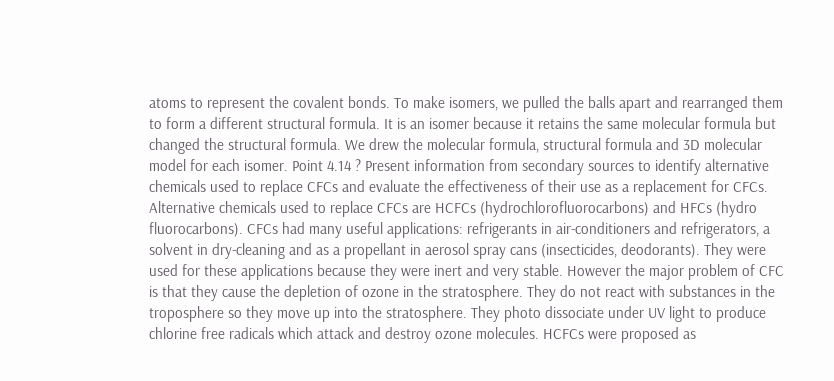atoms to represent the covalent bonds. To make isomers, we pulled the balls apart and rearranged them to form a different structural formula. It is an isomer because it retains the same molecular formula but changed the structural formula. We drew the molecular formula, structural formula and 3D molecular model for each isomer. Point 4.14 ? Present information from secondary sources to identify alternative chemicals used to replace CFCs and evaluate the effectiveness of their use as a replacement for CFCs. Alternative chemicals used to replace CFCs are HCFCs (hydrochlorofluorocarbons) and HFCs (hydro fluorocarbons). CFCs had many useful applications: refrigerants in air-conditioners and refrigerators, a solvent in dry-cleaning and as a propellant in aerosol spray cans (insecticides, deodorants). They were used for these applications because they were inert and very stable. However the major problem of CFC is that they cause the depletion of ozone in the stratosphere. They do not react with substances in the troposphere so they move up into the stratosphere. They photo dissociate under UV light to produce chlorine free radicals which attack and destroy ozone molecules. HCFCs were proposed as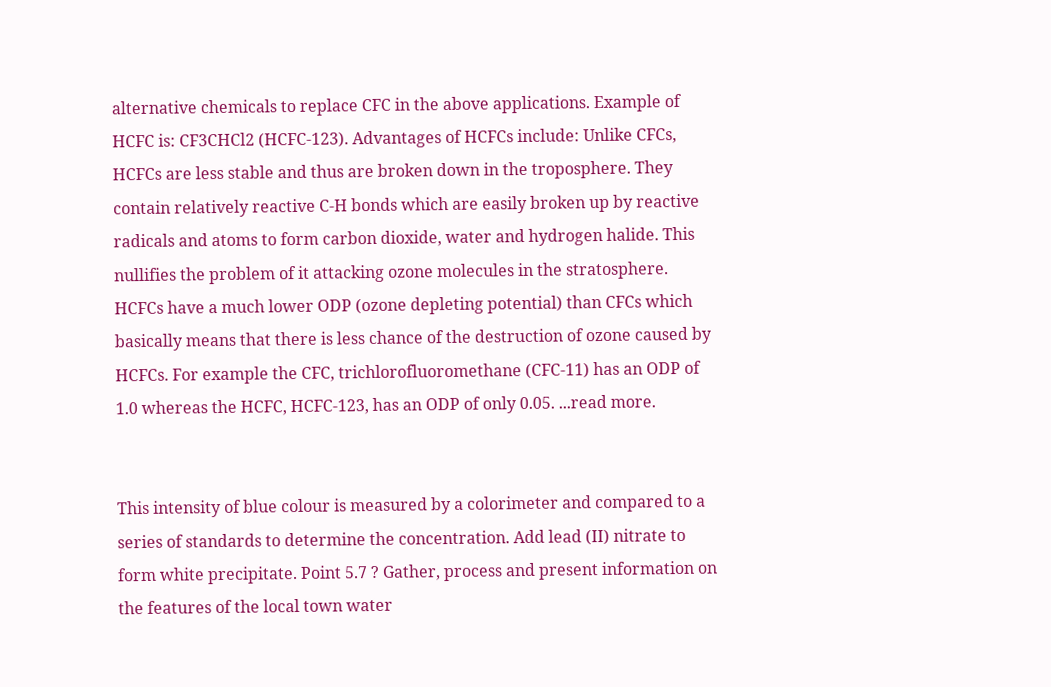alternative chemicals to replace CFC in the above applications. Example of HCFC is: CF3CHCl2 (HCFC-123). Advantages of HCFCs include: Unlike CFCs, HCFCs are less stable and thus are broken down in the troposphere. They contain relatively reactive C-H bonds which are easily broken up by reactive radicals and atoms to form carbon dioxide, water and hydrogen halide. This nullifies the problem of it attacking ozone molecules in the stratosphere. HCFCs have a much lower ODP (ozone depleting potential) than CFCs which basically means that there is less chance of the destruction of ozone caused by HCFCs. For example the CFC, trichlorofluoromethane (CFC-11) has an ODP of 1.0 whereas the HCFC, HCFC-123, has an ODP of only 0.05. ...read more.


This intensity of blue colour is measured by a colorimeter and compared to a series of standards to determine the concentration. Add lead (II) nitrate to form white precipitate. Point 5.7 ? Gather, process and present information on the features of the local town water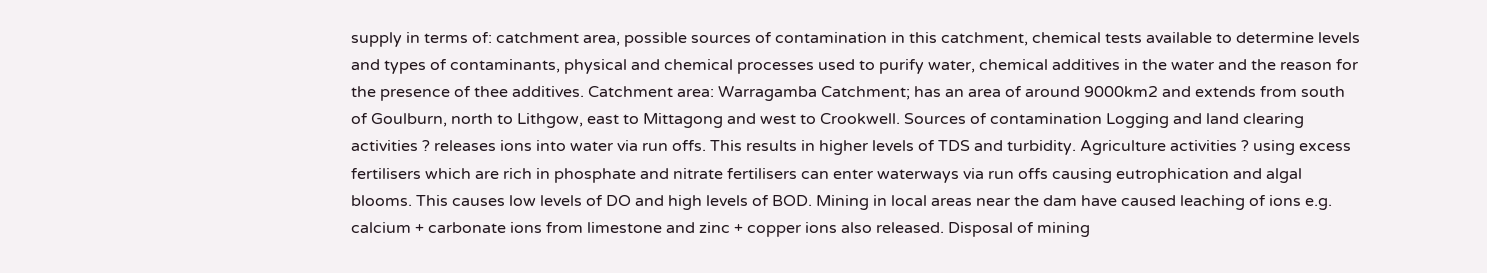supply in terms of: catchment area, possible sources of contamination in this catchment, chemical tests available to determine levels and types of contaminants, physical and chemical processes used to purify water, chemical additives in the water and the reason for the presence of thee additives. Catchment area: Warragamba Catchment; has an area of around 9000km2 and extends from south of Goulburn, north to Lithgow, east to Mittagong and west to Crookwell. Sources of contamination Logging and land clearing activities ? releases ions into water via run offs. This results in higher levels of TDS and turbidity. Agriculture activities ? using excess fertilisers which are rich in phosphate and nitrate fertilisers can enter waterways via run offs causing eutrophication and algal blooms. This causes low levels of DO and high levels of BOD. Mining in local areas near the dam have caused leaching of ions e.g. calcium + carbonate ions from limestone and zinc + copper ions also released. Disposal of mining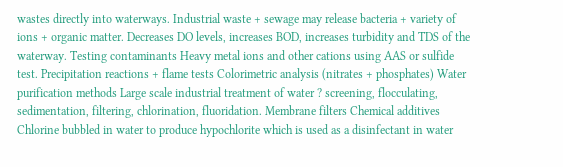wastes directly into waterways. Industrial waste + sewage may release bacteria + variety of ions + organic matter. Decreases DO levels, increases BOD, increases turbidity and TDS of the waterway. Testing contaminants Heavy metal ions and other cations using AAS or sulfide test. Precipitation reactions + flame tests Colorimetric analysis (nitrates + phosphates) Water purification methods Large scale industrial treatment of water ? screening, flocculating, sedimentation, filtering, chlorination, fluoridation. Membrane filters Chemical additives Chlorine bubbled in water to produce hypochlorite which is used as a disinfectant in water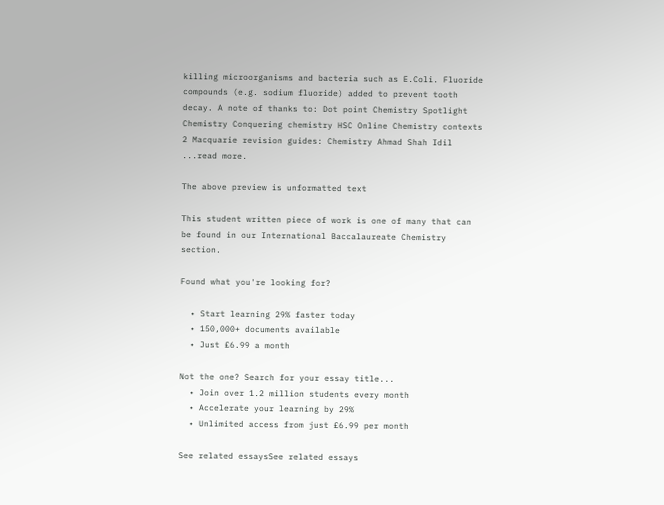killing microorganisms and bacteria such as E.Coli. Fluoride compounds (e.g. sodium fluoride) added to prevent tooth decay. A note of thanks to: Dot point Chemistry Spotlight Chemistry Conquering chemistry HSC Online Chemistry contexts 2 Macquarie revision guides: Chemistry Ahmad Shah Idil ...read more.

The above preview is unformatted text

This student written piece of work is one of many that can be found in our International Baccalaureate Chemistry section.

Found what you're looking for?

  • Start learning 29% faster today
  • 150,000+ documents available
  • Just £6.99 a month

Not the one? Search for your essay title...
  • Join over 1.2 million students every month
  • Accelerate your learning by 29%
  • Unlimited access from just £6.99 per month

See related essaysSee related essays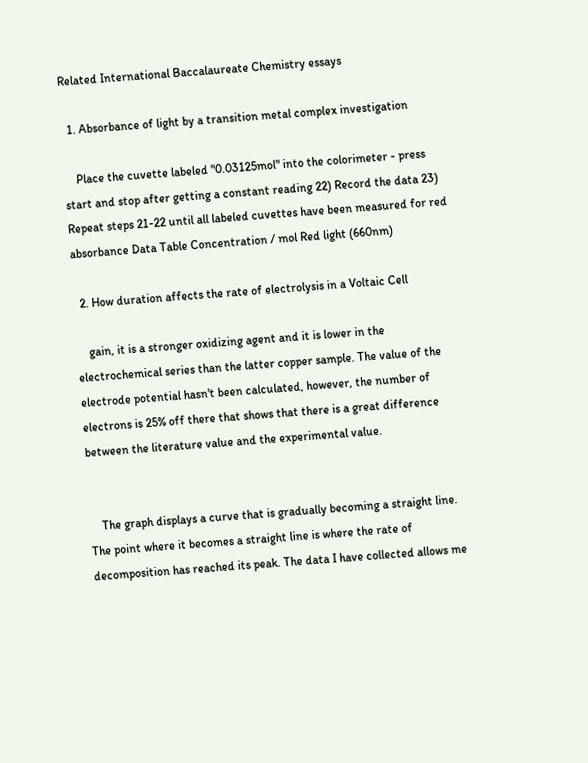Related International Baccalaureate Chemistry essays

  1. Absorbance of light by a transition metal complex investigation

    Place the cuvette labeled "0.03125mol" into the colorimeter - press start and stop after getting a constant reading 22) Record the data 23) Repeat steps 21-22 until all labeled cuvettes have been measured for red absorbance Data Table Concentration / mol Red light (660nm)

  2. How duration affects the rate of electrolysis in a Voltaic Cell

    gain, it is a stronger oxidizing agent and it is lower in the electrochemical series than the latter copper sample. The value of the electrode potential hasn't been calculated, however, the number of electrons is 25% off there that shows that there is a great difference between the literature value and the experimental value.


    The graph displays a curve that is gradually becoming a straight line. The point where it becomes a straight line is where the rate of decomposition has reached its peak. The data I have collected allows me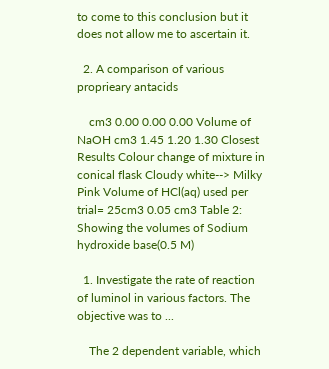to come to this conclusion but it does not allow me to ascertain it.

  2. A comparison of various proprieary antacids

    cm3 0.00 0.00 0.00 Volume of NaOH cm3 1.45 1.20 1.30 Closest Results Colour change of mixture in conical flask Cloudy white--> Milky Pink Volume of HCl(aq) used per trial= 25cm3 0.05 cm3 Table 2: Showing the volumes of Sodium hydroxide base(0.5 M)

  1. Investigate the rate of reaction of luminol in various factors. The objective was to ...

    The 2 dependent variable, which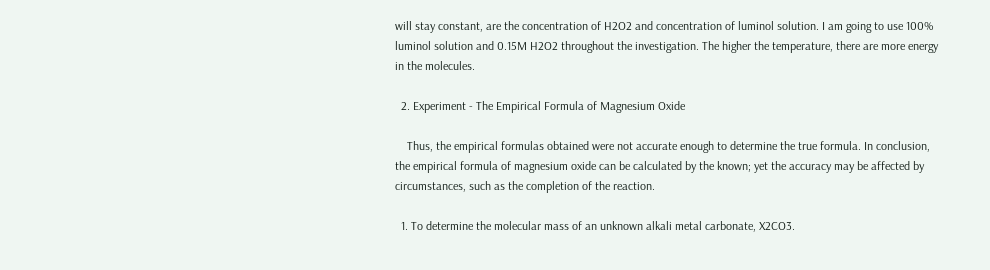will stay constant, are the concentration of H2O2 and concentration of luminol solution. I am going to use 100% luminol solution and 0.15M H2O2 throughout the investigation. The higher the temperature, there are more energy in the molecules.

  2. Experiment - The Empirical Formula of Magnesium Oxide

    Thus, the empirical formulas obtained were not accurate enough to determine the true formula. In conclusion, the empirical formula of magnesium oxide can be calculated by the known; yet the accuracy may be affected by circumstances, such as the completion of the reaction.

  1. To determine the molecular mass of an unknown alkali metal carbonate, X2CO3.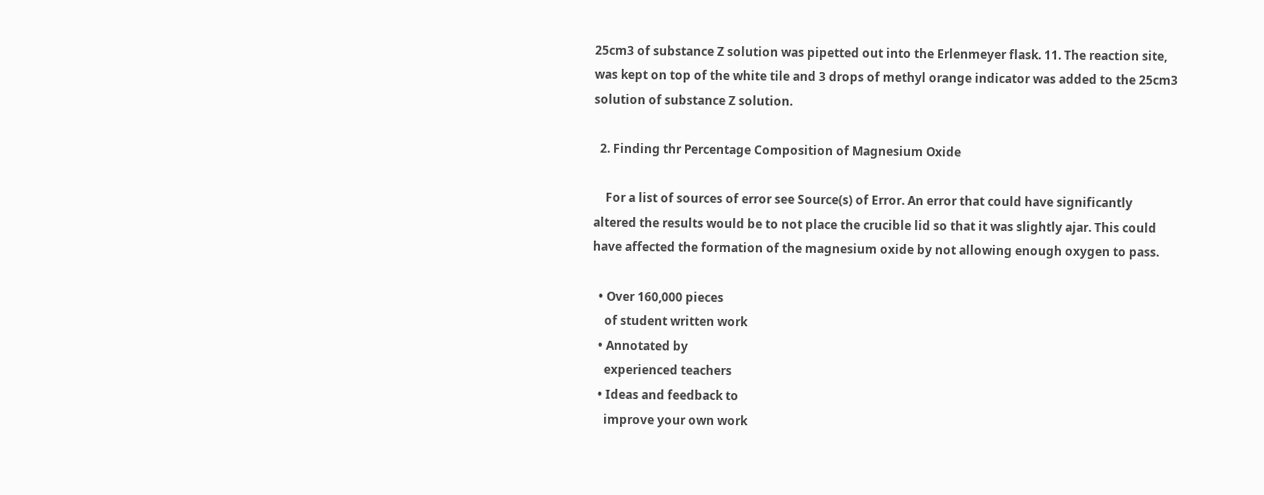25cm3 of substance Z solution was pipetted out into the Erlenmeyer flask. 11. The reaction site, was kept on top of the white tile and 3 drops of methyl orange indicator was added to the 25cm3 solution of substance Z solution.

  2. Finding thr Percentage Composition of Magnesium Oxide

    For a list of sources of error see Source(s) of Error. An error that could have significantly altered the results would be to not place the crucible lid so that it was slightly ajar. This could have affected the formation of the magnesium oxide by not allowing enough oxygen to pass.

  • Over 160,000 pieces
    of student written work
  • Annotated by
    experienced teachers
  • Ideas and feedback to
    improve your own work